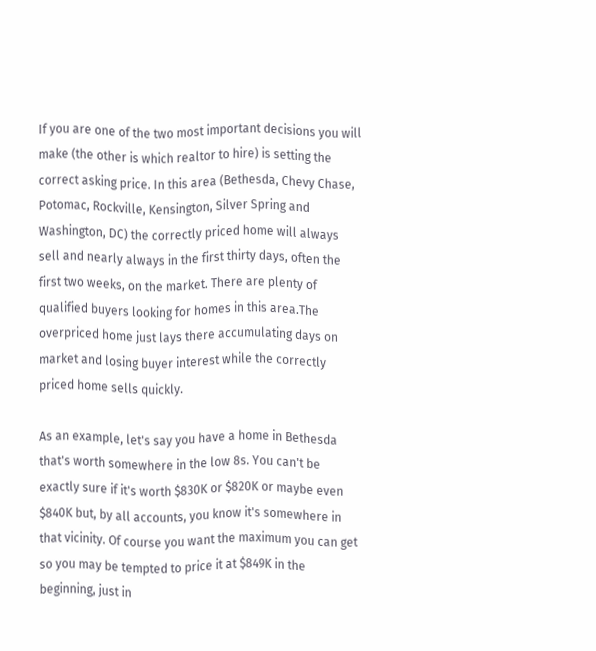If you are one of the two most important decisions you will make (the other is which realtor to hire) is setting the correct asking price. In this area (Bethesda, Chevy Chase, Potomac, Rockville, Kensington, Silver Spring and Washington, DC) the correctly priced home will always sell and nearly always in the first thirty days, often the first two weeks, on the market. There are plenty of qualified buyers looking for homes in this area.The overpriced home just lays there accumulating days on market and losing buyer interest while the correctly priced home sells quickly.

As an example, let's say you have a home in Bethesda that's worth somewhere in the low 8s. You can't be exactly sure if it's worth $830K or $820K or maybe even $840K but, by all accounts, you know it's somewhere in that vicinity. Of course you want the maximum you can get so you may be tempted to price it at $849K in the beginning, just in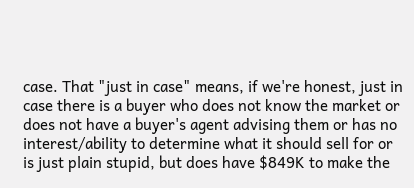case. That "just in case" means, if we're honest, just in case there is a buyer who does not know the market or does not have a buyer's agent advising them or has no interest/ability to determine what it should sell for or is just plain stupid, but does have $849K to make the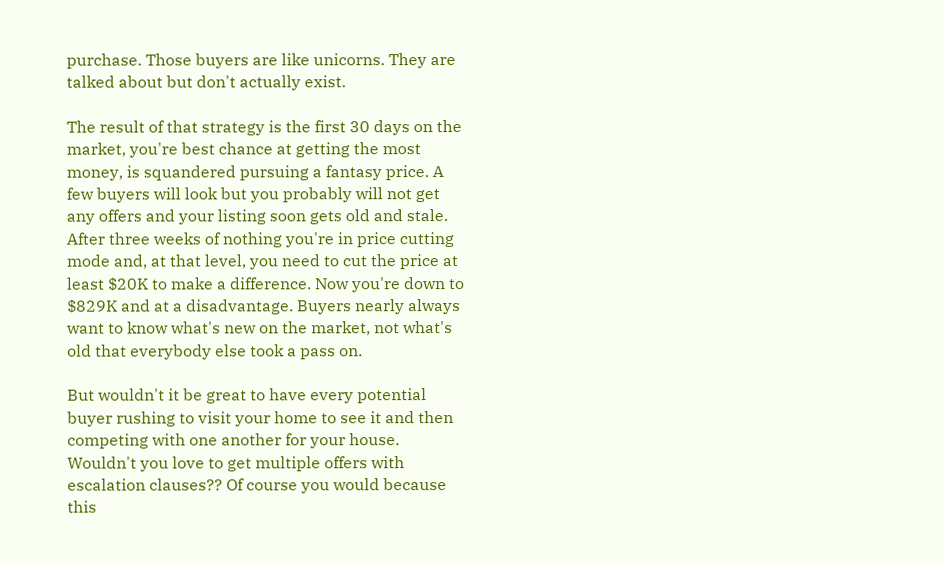purchase. Those buyers are like unicorns. They are talked about but don't actually exist.

The result of that strategy is the first 30 days on the market, you're best chance at getting the most money, is squandered pursuing a fantasy price. A few buyers will look but you probably will not get any offers and your listing soon gets old and stale. After three weeks of nothing you're in price cutting mode and, at that level, you need to cut the price at least $20K to make a difference. Now you're down to $829K and at a disadvantage. Buyers nearly always want to know what's new on the market, not what's old that everybody else took a pass on.

But wouldn't it be great to have every potential buyer rushing to visit your home to see it and then competing with one another for your house. Wouldn't you love to get multiple offers with escalation clauses?? Of course you would because this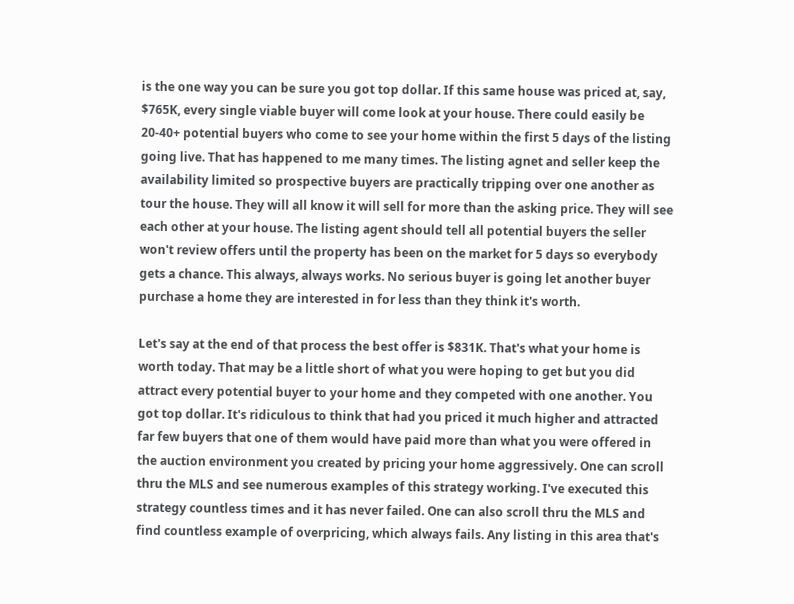is the one way you can be sure you got top dollar. If this same house was priced at, say, $765K, every single viable buyer will come look at your house. There could easily be 20-40+ potential buyers who come to see your home within the first 5 days of the listing going live. That has happened to me many times. The listing agnet and seller keep the availability limited so prospective buyers are practically tripping over one another as tour the house. They will all know it will sell for more than the asking price. They will see each other at your house. The listing agent should tell all potential buyers the seller won't review offers until the property has been on the market for 5 days so everybody gets a chance. This always, always works. No serious buyer is going let another buyer purchase a home they are interested in for less than they think it's worth.

Let's say at the end of that process the best offer is $831K. That's what your home is worth today. That may be a little short of what you were hoping to get but you did attract every potential buyer to your home and they competed with one another. You got top dollar. It's ridiculous to think that had you priced it much higher and attracted far few buyers that one of them would have paid more than what you were offered in the auction environment you created by pricing your home aggressively. One can scroll thru the MLS and see numerous examples of this strategy working. I've executed this strategy countless times and it has never failed. One can also scroll thru the MLS and find countless example of overpricing, which always fails. Any listing in this area that's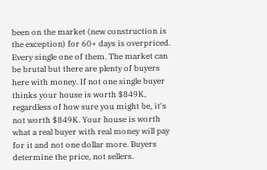been on the market (new construction is the exception) for 60+ days is overpriced. Every single one of them. The market can be brutal but there are plenty of buyers here with money. If not one single buyer thinks your house is worth $849K, regardless of how sure you might be, it's not worth $849K. Your house is worth what a real buyer with real money will pay for it and not one dollar more. Buyers determine the price, not sellers.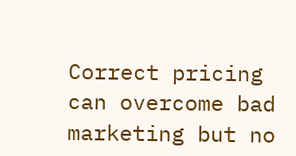Correct pricing can overcome bad marketing but no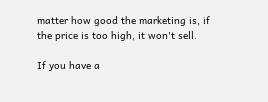matter how good the marketing is, if the price is too high, it won't sell.

If you have a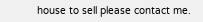house to sell please contact me.